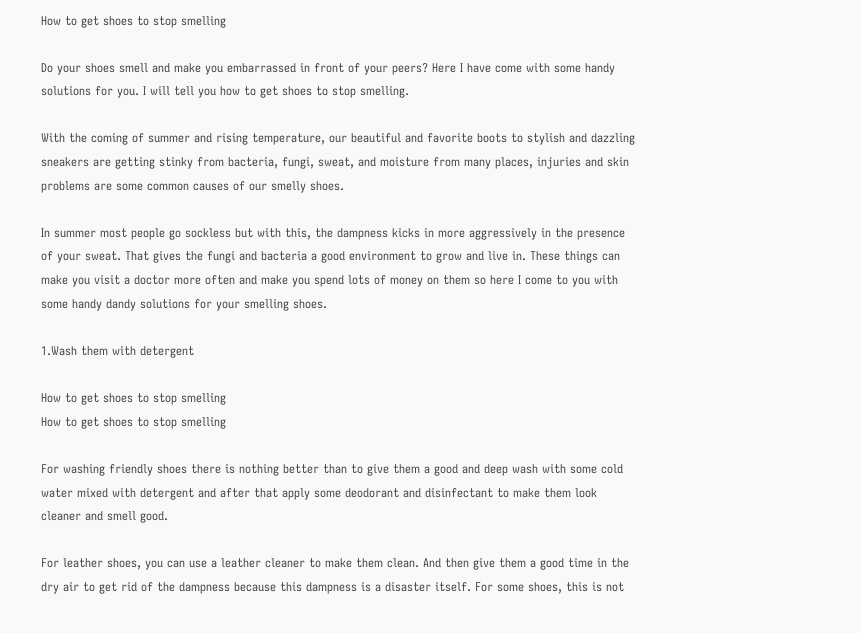How to get shoes to stop smelling

Do your shoes smell and make you embarrassed in front of your peers? Here I have come with some handy solutions for you. I will tell you how to get shoes to stop smelling.

With the coming of summer and rising temperature, our beautiful and favorite boots to stylish and dazzling sneakers are getting stinky from bacteria, fungi, sweat, and moisture from many places, injuries and skin problems are some common causes of our smelly shoes.

In summer most people go sockless but with this, the dampness kicks in more aggressively in the presence of your sweat. That gives the fungi and bacteria a good environment to grow and live in. These things can make you visit a doctor more often and make you spend lots of money on them so here I come to you with some handy dandy solutions for your smelling shoes.

1.Wash them with detergent

How to get shoes to stop smelling
How to get shoes to stop smelling

For washing friendly shoes there is nothing better than to give them a good and deep wash with some cold water mixed with detergent and after that apply some deodorant and disinfectant to make them look cleaner and smell good.

For leather shoes, you can use a leather cleaner to make them clean. And then give them a good time in the dry air to get rid of the dampness because this dampness is a disaster itself. For some shoes, this is not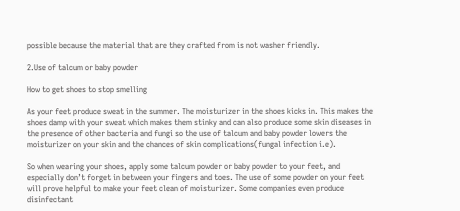possible because the material that are they crafted from is not washer friendly.

2.Use of talcum or baby powder

How to get shoes to stop smelling

As your feet produce sweat in the summer. The moisturizer in the shoes kicks in. This makes the shoes damp with your sweat which makes them stinky and can also produce some skin diseases in the presence of other bacteria and fungi so the use of talcum and baby powder lowers the moisturizer on your skin and the chances of skin complications(fungal infection i.e).

So when wearing your shoes, apply some talcum powder or baby powder to your feet, and especially don’t forget in between your fingers and toes. The use of some powder on your feet will prove helpful to make your feet clean of moisturizer. Some companies even produce disinfectant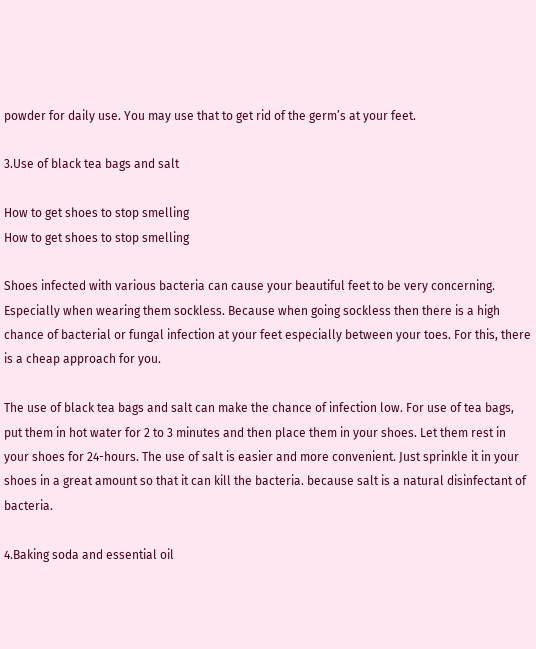powder for daily use. You may use that to get rid of the germ’s at your feet.

3.Use of black tea bags and salt

How to get shoes to stop smelling
How to get shoes to stop smelling

Shoes infected with various bacteria can cause your beautiful feet to be very concerning. Especially when wearing them sockless. Because when going sockless then there is a high chance of bacterial or fungal infection at your feet especially between your toes. For this, there is a cheap approach for you.

The use of black tea bags and salt can make the chance of infection low. For use of tea bags, put them in hot water for 2 to 3 minutes and then place them in your shoes. Let them rest in your shoes for 24-hours. The use of salt is easier and more convenient. Just sprinkle it in your shoes in a great amount so that it can kill the bacteria. because salt is a natural disinfectant of bacteria.

4.Baking soda and essential oil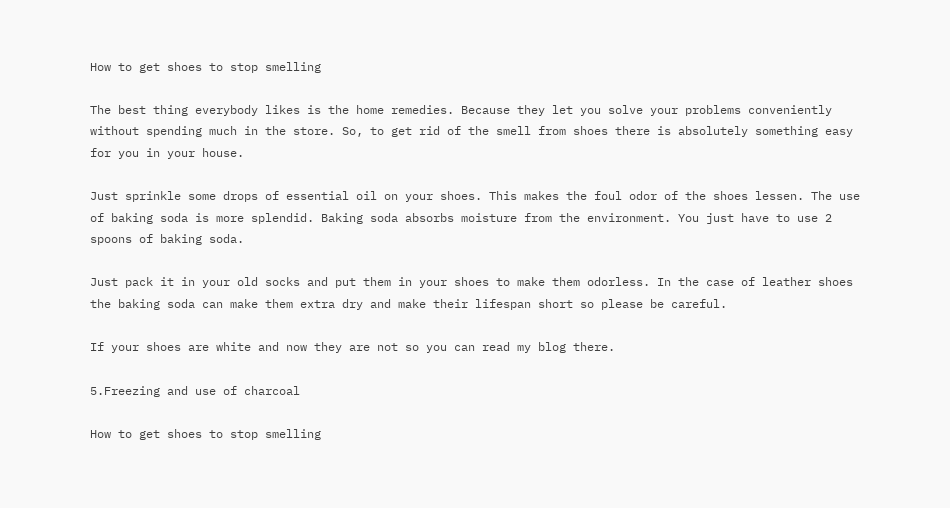How to get shoes to stop smelling

The best thing everybody likes is the home remedies. Because they let you solve your problems conveniently without spending much in the store. So, to get rid of the smell from shoes there is absolutely something easy for you in your house.

Just sprinkle some drops of essential oil on your shoes. This makes the foul odor of the shoes lessen. The use of baking soda is more splendid. Baking soda absorbs moisture from the environment. You just have to use 2 spoons of baking soda.

Just pack it in your old socks and put them in your shoes to make them odorless. In the case of leather shoes the baking soda can make them extra dry and make their lifespan short so please be careful.

If your shoes are white and now they are not so you can read my blog there.

5.Freezing and use of charcoal

How to get shoes to stop smelling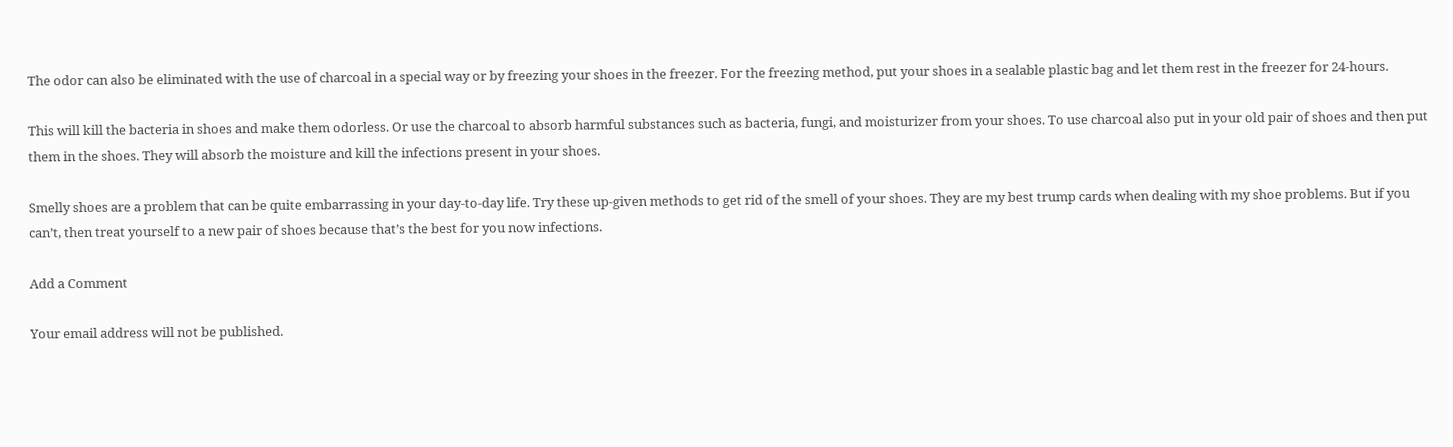The odor can also be eliminated with the use of charcoal in a special way or by freezing your shoes in the freezer. For the freezing method, put your shoes in a sealable plastic bag and let them rest in the freezer for 24-hours.

This will kill the bacteria in shoes and make them odorless. Or use the charcoal to absorb harmful substances such as bacteria, fungi, and moisturizer from your shoes. To use charcoal also put in your old pair of shoes and then put them in the shoes. They will absorb the moisture and kill the infections present in your shoes.

Smelly shoes are a problem that can be quite embarrassing in your day-to-day life. Try these up-given methods to get rid of the smell of your shoes. They are my best trump cards when dealing with my shoe problems. But if you can’t, then treat yourself to a new pair of shoes because that’s the best for you now infections.

Add a Comment

Your email address will not be published.